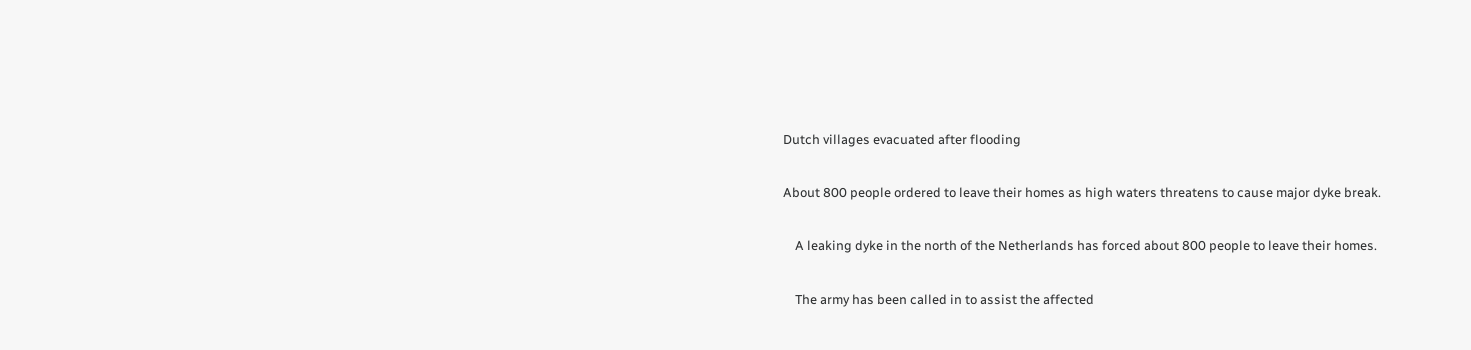Dutch villages evacuated after flooding

About 800 people ordered to leave their homes as high waters threatens to cause major dyke break.

    A leaking dyke in the north of the Netherlands has forced about 800 people to leave their homes.

    The army has been called in to assist the affected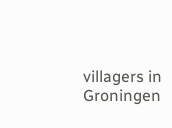villagers in Groningen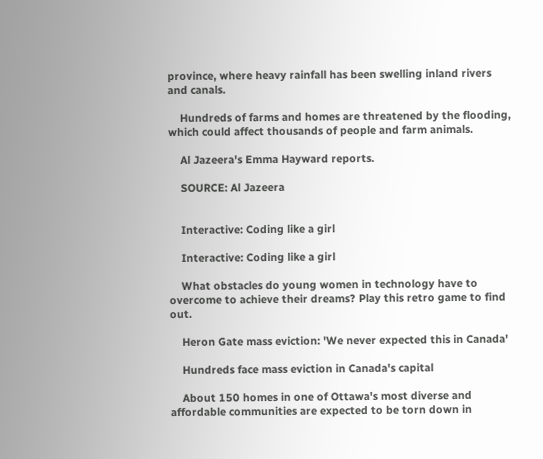province, where heavy rainfall has been swelling inland rivers and canals.

    Hundreds of farms and homes are threatened by the flooding, which could affect thousands of people and farm animals.

    Al Jazeera's Emma Hayward reports.

    SOURCE: Al Jazeera


    Interactive: Coding like a girl

    Interactive: Coding like a girl

    What obstacles do young women in technology have to overcome to achieve their dreams? Play this retro game to find out.

    Heron Gate mass eviction: 'We never expected this in Canada'

    Hundreds face mass eviction in Canada's capital

    About 150 homes in one of Ottawa's most diverse and affordable communities are expected to be torn down in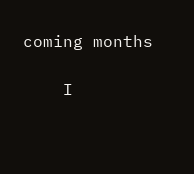coming months

    I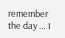remember the day … I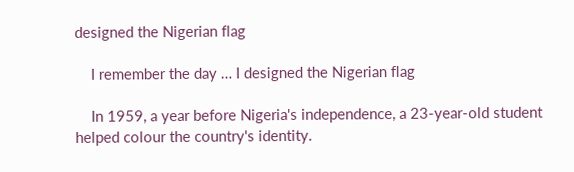designed the Nigerian flag

    I remember the day … I designed the Nigerian flag

    In 1959, a year before Nigeria's independence, a 23-year-old student helped colour the country's identity.